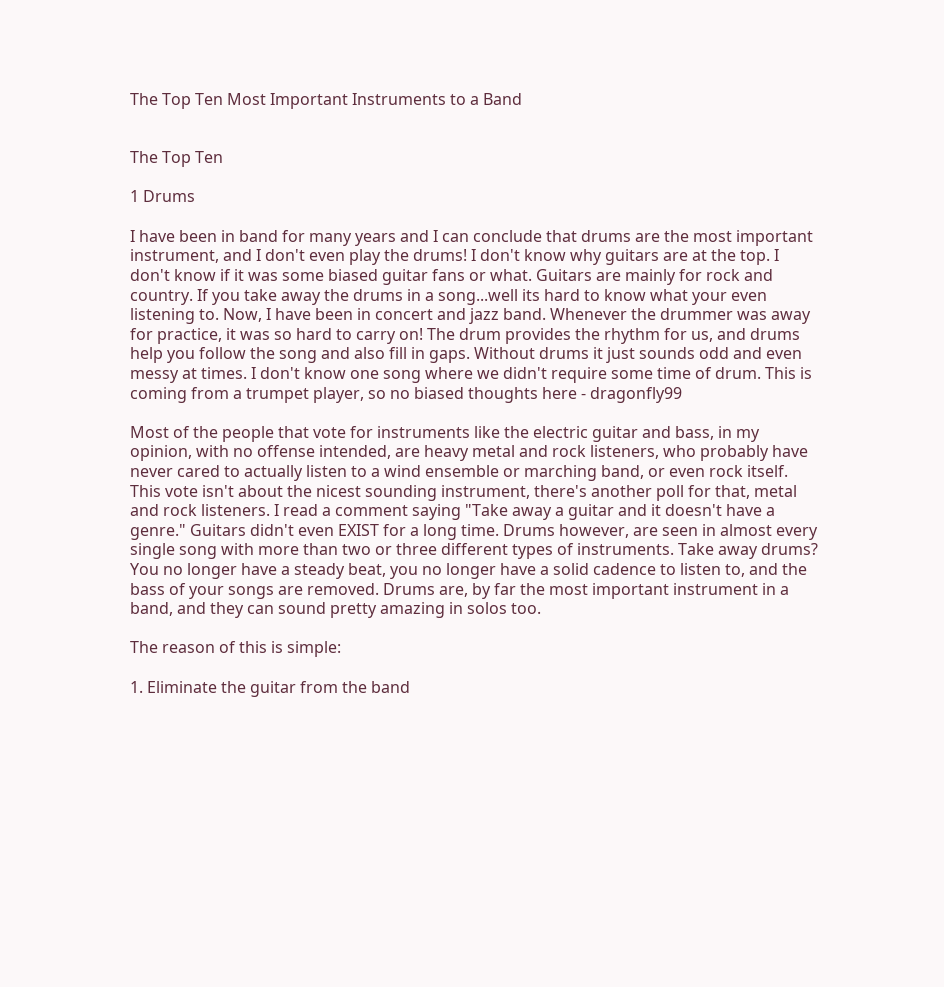The Top Ten Most Important Instruments to a Band


The Top Ten

1 Drums

I have been in band for many years and I can conclude that drums are the most important instrument, and I don't even play the drums! I don't know why guitars are at the top. I don't know if it was some biased guitar fans or what. Guitars are mainly for rock and country. If you take away the drums in a song...well its hard to know what your even listening to. Now, I have been in concert and jazz band. Whenever the drummer was away for practice, it was so hard to carry on! The drum provides the rhythm for us, and drums help you follow the song and also fill in gaps. Without drums it just sounds odd and even messy at times. I don't know one song where we didn't require some time of drum. This is coming from a trumpet player, so no biased thoughts here - dragonfly99

Most of the people that vote for instruments like the electric guitar and bass, in my opinion, with no offense intended, are heavy metal and rock listeners, who probably have never cared to actually listen to a wind ensemble or marching band, or even rock itself. This vote isn't about the nicest sounding instrument, there's another poll for that, metal and rock listeners. I read a comment saying "Take away a guitar and it doesn't have a genre." Guitars didn't even EXIST for a long time. Drums however, are seen in almost every single song with more than two or three different types of instruments. Take away drums? You no longer have a steady beat, you no longer have a solid cadence to listen to, and the bass of your songs are removed. Drums are, by far the most important instrument in a band, and they can sound pretty amazing in solos too.

The reason of this is simple:

1. Eliminate the guitar from the band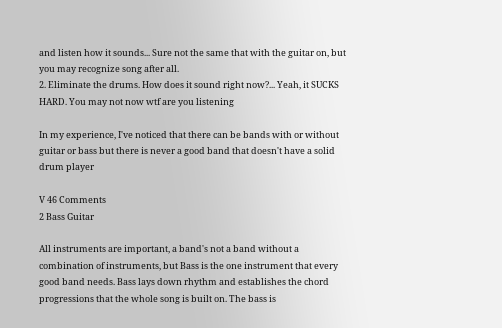and listen how it sounds... Sure not the same that with the guitar on, but you may recognize song after all.
2. Eliminate the drums. How does it sound right now?... Yeah, it SUCKS HARD. You may not now wtf are you listening

In my experience, I've noticed that there can be bands with or without guitar or bass but there is never a good band that doesn't have a solid drum player

V 46 Comments
2 Bass Guitar

All instruments are important, a band's not a band without a combination of instruments, but Bass is the one instrument that every good band needs. Bass lays down rhythm and establishes the chord progressions that the whole song is built on. The bass is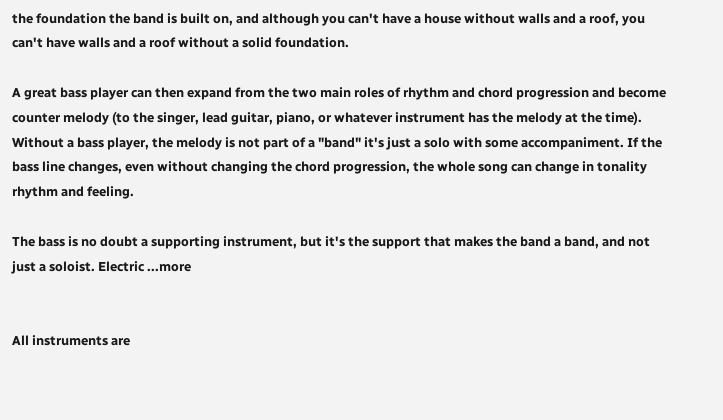the foundation the band is built on, and although you can't have a house without walls and a roof, you can't have walls and a roof without a solid foundation.

A great bass player can then expand from the two main roles of rhythm and chord progression and become counter melody (to the singer, lead guitar, piano, or whatever instrument has the melody at the time). Without a bass player, the melody is not part of a "band" it's just a solo with some accompaniment. If the bass line changes, even without changing the chord progression, the whole song can change in tonality rhythm and feeling.

The bass is no doubt a supporting instrument, but it's the support that makes the band a band, and not just a soloist. Electric ...more


All instruments are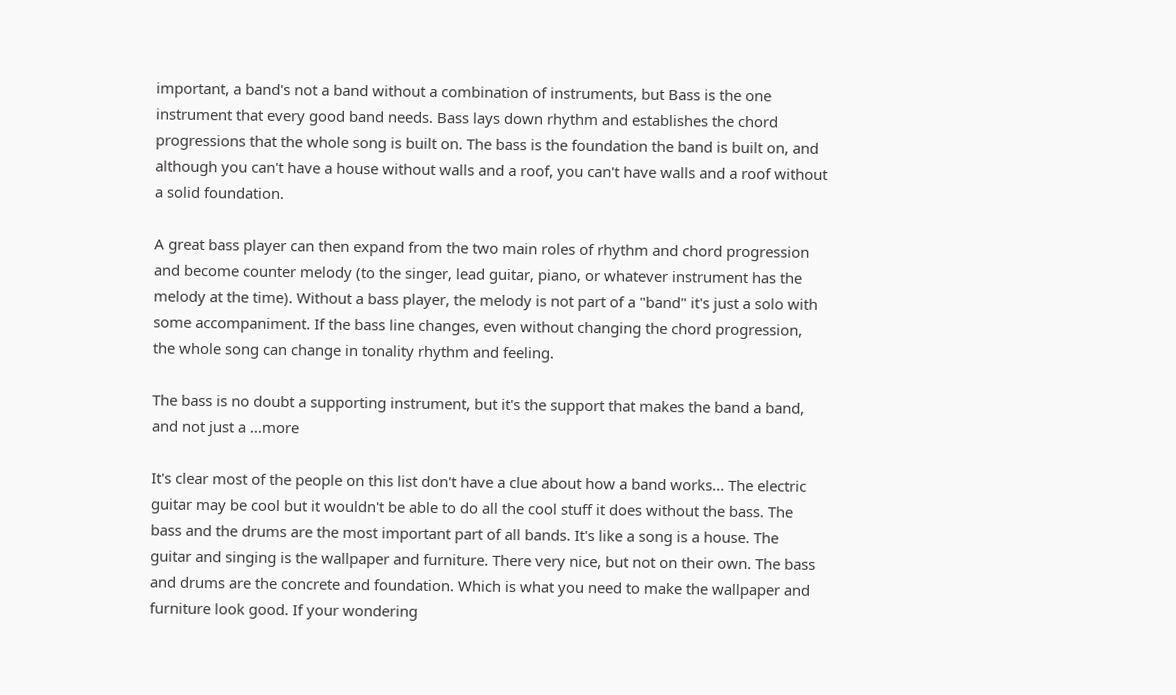important, a band's not a band without a combination of instruments, but Bass is the one instrument that every good band needs. Bass lays down rhythm and establishes the chord progressions that the whole song is built on. The bass is the foundation the band is built on, and although you can't have a house without walls and a roof, you can't have walls and a roof without a solid foundation.

A great bass player can then expand from the two main roles of rhythm and chord progression and become counter melody (to the singer, lead guitar, piano, or whatever instrument has the melody at the time). Without a bass player, the melody is not part of a "band" it's just a solo with some accompaniment. If the bass line changes, even without changing the chord progression, the whole song can change in tonality rhythm and feeling.

The bass is no doubt a supporting instrument, but it's the support that makes the band a band, and not just a ...more

It's clear most of the people on this list don't have a clue about how a band works... The electric guitar may be cool but it wouldn't be able to do all the cool stuff it does without the bass. The bass and the drums are the most important part of all bands. It's like a song is a house. The guitar and singing is the wallpaper and furniture. There very nice, but not on their own. The bass and drums are the concrete and foundation. Which is what you need to make the wallpaper and furniture look good. If your wondering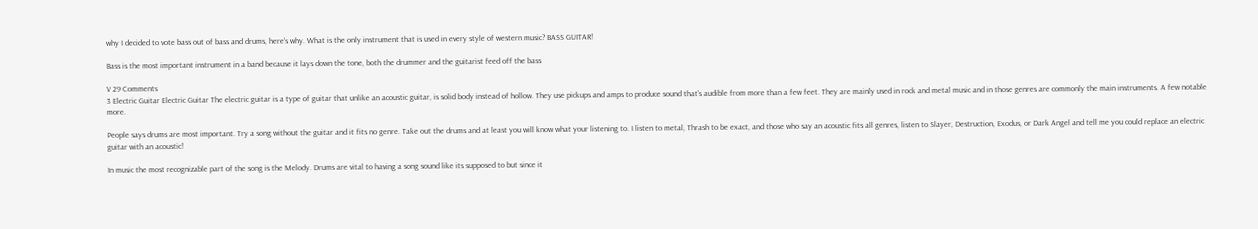why I decided to vote bass out of bass and drums, here's why. What is the only instrument that is used in every style of western music? BASS GUITAR!

Bass is the most important instrument in a band because it lays down the tone, both the drummer and the guitarist feed off the bass

V 29 Comments
3 Electric Guitar Electric Guitar The electric guitar is a type of guitar that unlike an acoustic guitar, is solid body instead of hollow. They use pickups and amps to produce sound that's audible from more than a few feet. They are mainly used in rock and metal music and in those genres are commonly the main instruments. A few notable more.

People says drums are most important. Try a song without the guitar and it fits no genre. Take out the drums and at least you will know what your listening to. I listen to metal, Thrash to be exact, and those who say an acoustic fits all genres, listen to Slayer, Destruction, Exodus, or Dark Angel and tell me you could replace an electric guitar with an acoustic!

In music the most recognizable part of the song is the Melody. Drums are vital to having a song sound like its supposed to but since it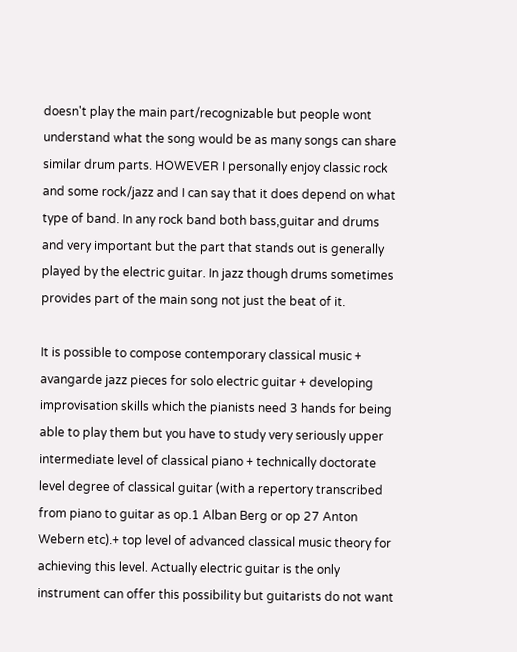doesn't play the main part/recognizable but people wont understand what the song would be as many songs can share similar drum parts. HOWEVER I personally enjoy classic rock and some rock/jazz and I can say that it does depend on what type of band. In any rock band both bass,guitar and drums and very important but the part that stands out is generally played by the electric guitar. In jazz though drums sometimes provides part of the main song not just the beat of it.

It is possible to compose contemporary classical music + avangarde jazz pieces for solo electric guitar + developing improvisation skills which the pianists need 3 hands for being able to play them but you have to study very seriously upper intermediate level of classical piano + technically doctorate level degree of classical guitar (with a repertory transcribed from piano to guitar as op.1 Alban Berg or op 27 Anton Webern etc).+ top level of advanced classical music theory for achieving this level. Actually electric guitar is the only instrument can offer this possibility but guitarists do not want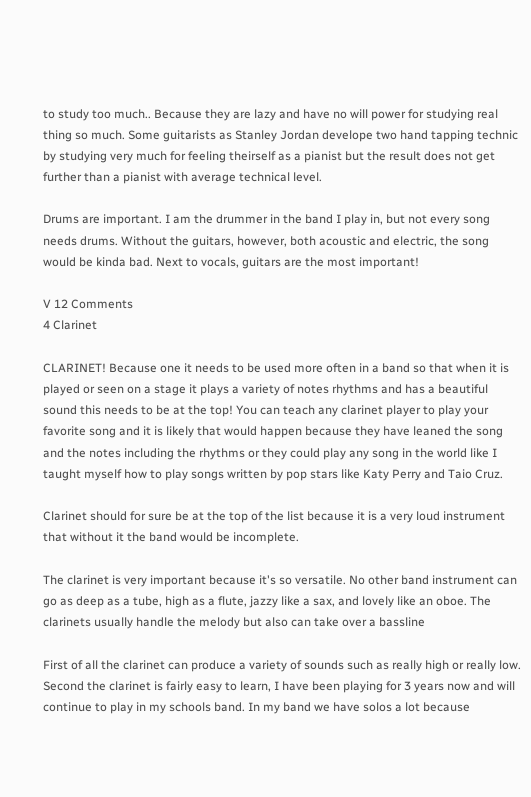to study too much.. Because they are lazy and have no will power for studying real thing so much. Some guitarists as Stanley Jordan develope two hand tapping technic by studying very much for feeling theirself as a pianist but the result does not get further than a pianist with average technical level.

Drums are important. I am the drummer in the band I play in, but not every song needs drums. Without the guitars, however, both acoustic and electric, the song would be kinda bad. Next to vocals, guitars are the most important!

V 12 Comments
4 Clarinet

CLARINET! Because one it needs to be used more often in a band so that when it is played or seen on a stage it plays a variety of notes rhythms and has a beautiful sound this needs to be at the top! You can teach any clarinet player to play your favorite song and it is likely that would happen because they have leaned the song and the notes including the rhythms or they could play any song in the world like I taught myself how to play songs written by pop stars like Katy Perry and Taio Cruz.

Clarinet should for sure be at the top of the list because it is a very loud instrument that without it the band would be incomplete.

The clarinet is very important because it's so versatile. No other band instrument can go as deep as a tube, high as a flute, jazzy like a sax, and lovely like an oboe. The clarinets usually handle the melody but also can take over a bassline

First of all the clarinet can produce a variety of sounds such as really high or really low. Second the clarinet is fairly easy to learn, I have been playing for 3 years now and will continue to play in my schools band. In my band we have solos a lot because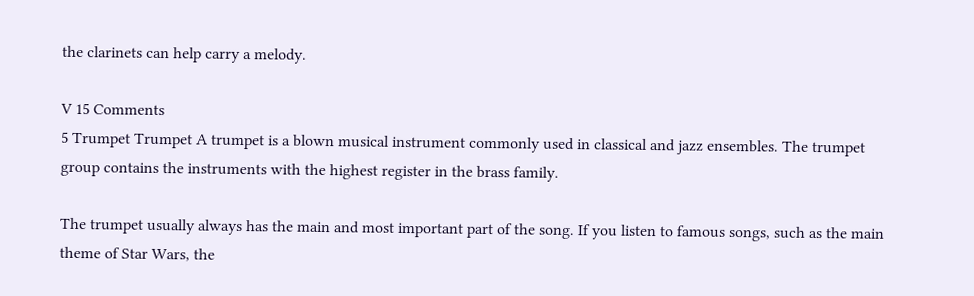the clarinets can help carry a melody.

V 15 Comments
5 Trumpet Trumpet A trumpet is a blown musical instrument commonly used in classical and jazz ensembles. The trumpet group contains the instruments with the highest register in the brass family.

The trumpet usually always has the main and most important part of the song. If you listen to famous songs, such as the main theme of Star Wars, the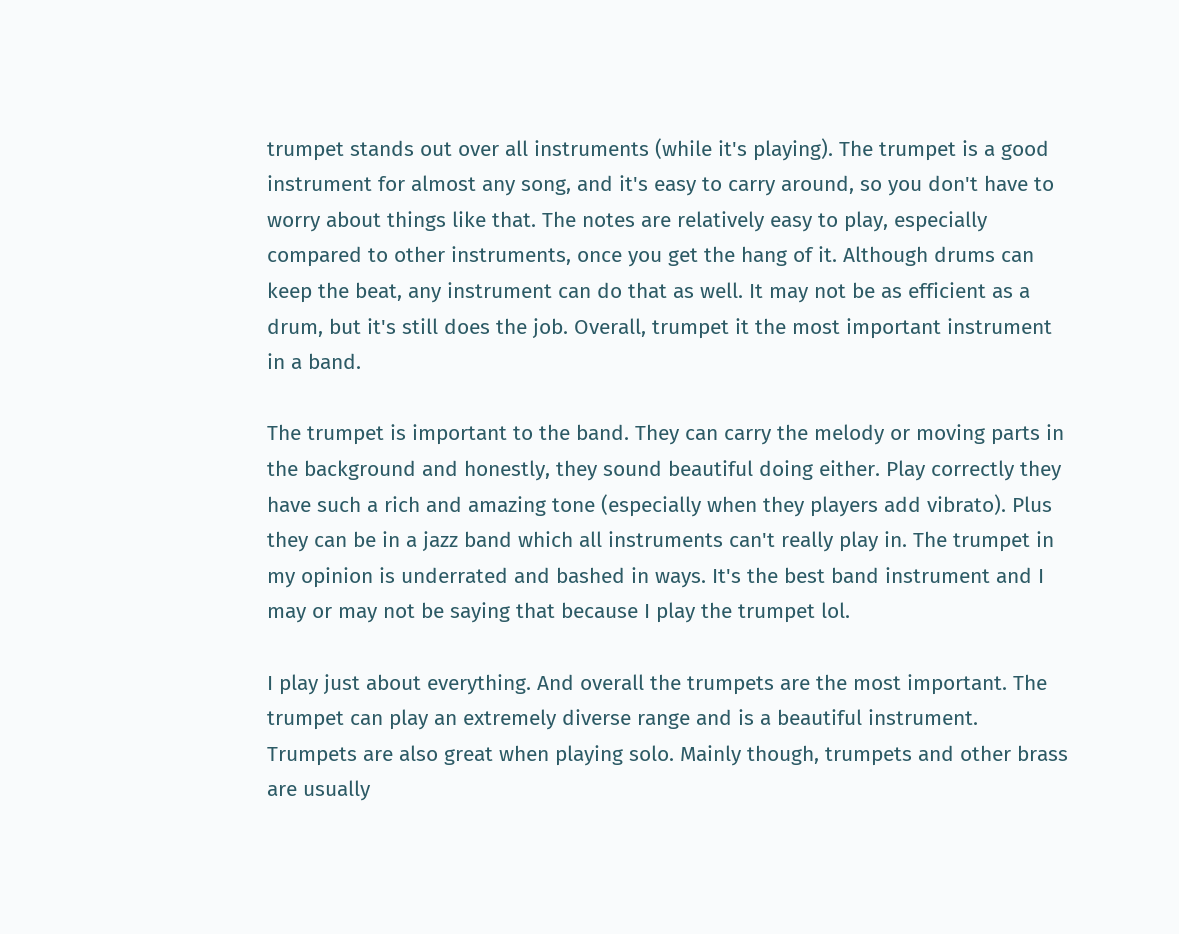trumpet stands out over all instruments (while it's playing). The trumpet is a good instrument for almost any song, and it's easy to carry around, so you don't have to worry about things like that. The notes are relatively easy to play, especially compared to other instruments, once you get the hang of it. Although drums can keep the beat, any instrument can do that as well. It may not be as efficient as a drum, but it's still does the job. Overall, trumpet it the most important instrument in a band.

The trumpet is important to the band. They can carry the melody or moving parts in the background and honestly, they sound beautiful doing either. Play correctly they have such a rich and amazing tone (especially when they players add vibrato). Plus they can be in a jazz band which all instruments can't really play in. The trumpet in my opinion is underrated and bashed in ways. It's the best band instrument and I may or may not be saying that because I play the trumpet lol.

I play just about everything. And overall the trumpets are the most important. The trumpet can play an extremely diverse range and is a beautiful instrument. Trumpets are also great when playing solo. Mainly though, trumpets and other brass are usually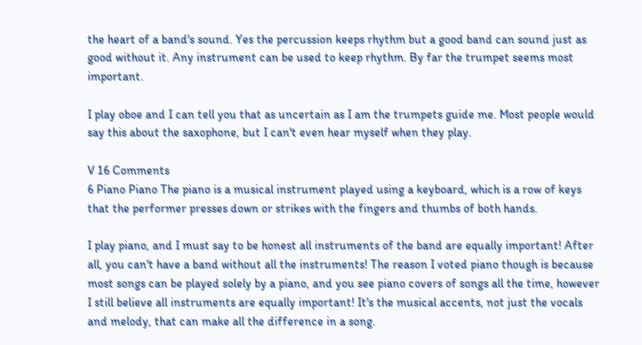the heart of a band's sound. Yes the percussion keeps rhythm but a good band can sound just as good without it. Any instrument can be used to keep rhythm. By far the trumpet seems most important.

I play oboe and I can tell you that as uncertain as I am the trumpets guide me. Most people would say this about the saxophone, but I can't even hear myself when they play.

V 16 Comments
6 Piano Piano The piano is a musical instrument played using a keyboard, which is a row of keys that the performer presses down or strikes with the fingers and thumbs of both hands.

I play piano, and I must say to be honest all instruments of the band are equally important! After all, you can't have a band without all the instruments! The reason I voted piano though is because most songs can be played solely by a piano, and you see piano covers of songs all the time, however I still believe all instruments are equally important! It's the musical accents, not just the vocals and melody, that can make all the difference in a song.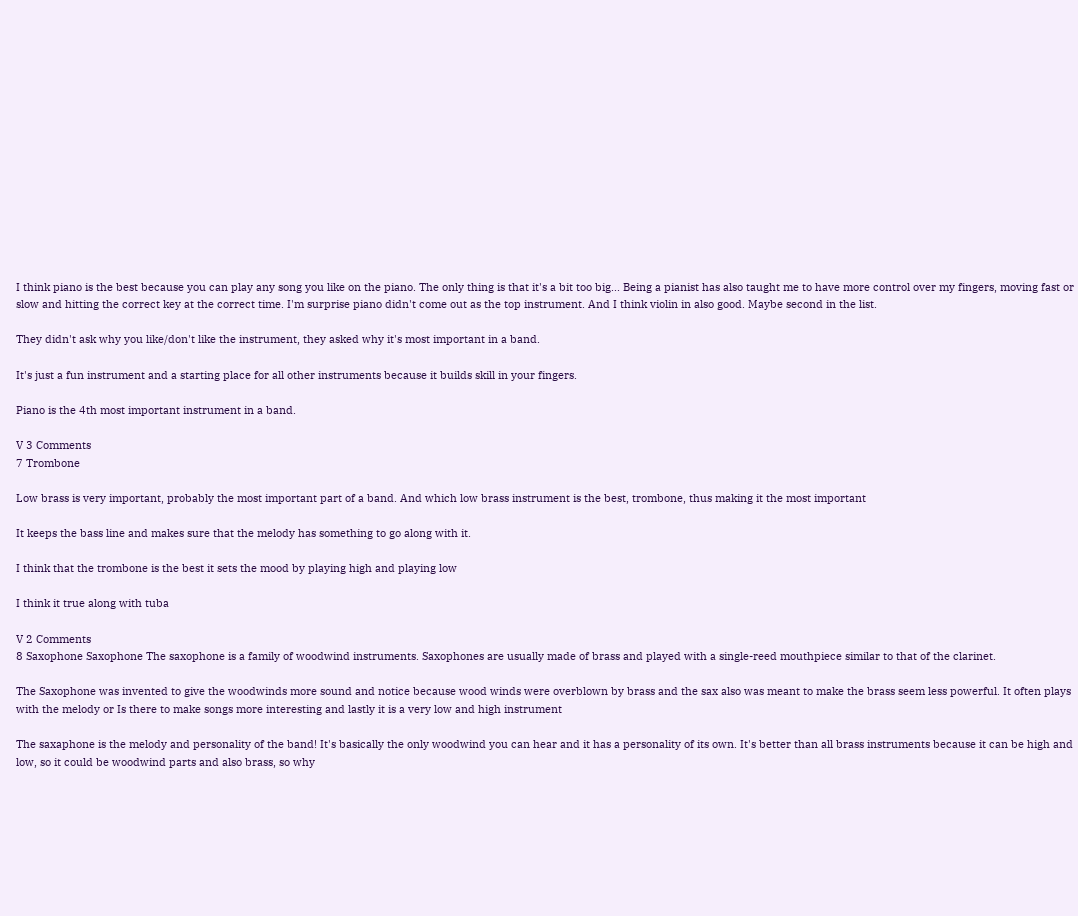I think piano is the best because you can play any song you like on the piano. The only thing is that it's a bit too big... Being a pianist has also taught me to have more control over my fingers, moving fast or slow and hitting the correct key at the correct time. I'm surprise piano didn't come out as the top instrument. And I think violin in also good. Maybe second in the list.

They didn't ask why you like/don't like the instrument, they asked why it's most important in a band.

It's just a fun instrument and a starting place for all other instruments because it builds skill in your fingers.

Piano is the 4th most important instrument in a band.

V 3 Comments
7 Trombone

Low brass is very important, probably the most important part of a band. And which low brass instrument is the best, trombone, thus making it the most important

It keeps the bass line and makes sure that the melody has something to go along with it.

I think that the trombone is the best it sets the mood by playing high and playing low

I think it true along with tuba

V 2 Comments
8 Saxophone Saxophone The saxophone is a family of woodwind instruments. Saxophones are usually made of brass and played with a single-reed mouthpiece similar to that of the clarinet.

The Saxophone was invented to give the woodwinds more sound and notice because wood winds were overblown by brass and the sax also was meant to make the brass seem less powerful. It often plays with the melody or Is there to make songs more interesting and lastly it is a very low and high instrument

The saxaphone is the melody and personality of the band! It's basically the only woodwind you can hear and it has a personality of its own. It's better than all brass instruments because it can be high and low, so it could be woodwind parts and also brass, so why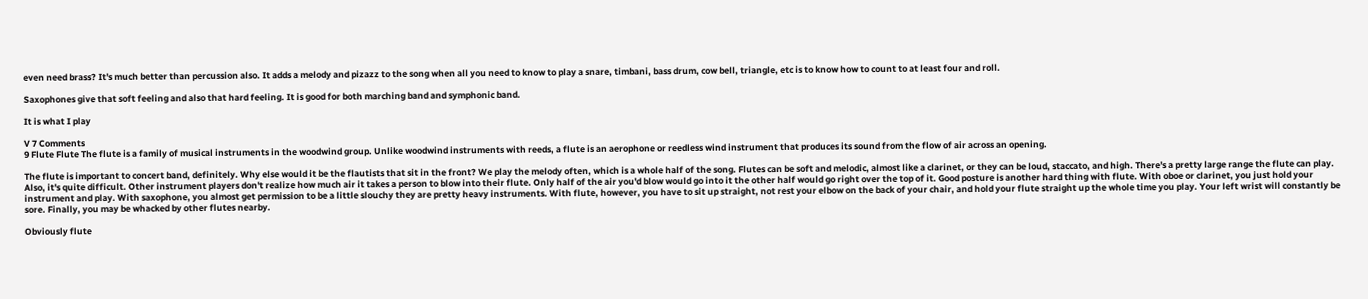even need brass? It's much better than percussion also. It adds a melody and pizazz to the song when all you need to know to play a snare, timbani, bass drum, cow bell, triangle, etc is to know how to count to at least four and roll.

Saxophones give that soft feeling and also that hard feeling. It is good for both marching band and symphonic band.

It is what I play

V 7 Comments
9 Flute Flute The flute is a family of musical instruments in the woodwind group. Unlike woodwind instruments with reeds, a flute is an aerophone or reedless wind instrument that produces its sound from the flow of air across an opening.

The flute is important to concert band, definitely. Why else would it be the flautists that sit in the front? We play the melody often, which is a whole half of the song. Flutes can be soft and melodic, almost like a clarinet, or they can be loud, staccato, and high. There's a pretty large range the flute can play. Also, it's quite difficult. Other instrument players don't realize how much air it takes a person to blow into their flute. Only half of the air you'd blow would go into it the other half would go right over the top of it. Good posture is another hard thing with flute. With oboe or clarinet, you just hold your instrument and play. With saxophone, you almost get permission to be a little slouchy they are pretty heavy instruments. With flute, however, you have to sit up straight, not rest your elbow on the back of your chair, and hold your flute straight up the whole time you play. Your left wrist will constantly be sore. Finally, you may be whacked by other flutes nearby.

Obviously flute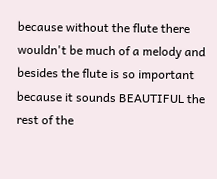because without the flute there wouldn't be much of a melody and besides the flute is so important because it sounds BEAUTIFUL the rest of the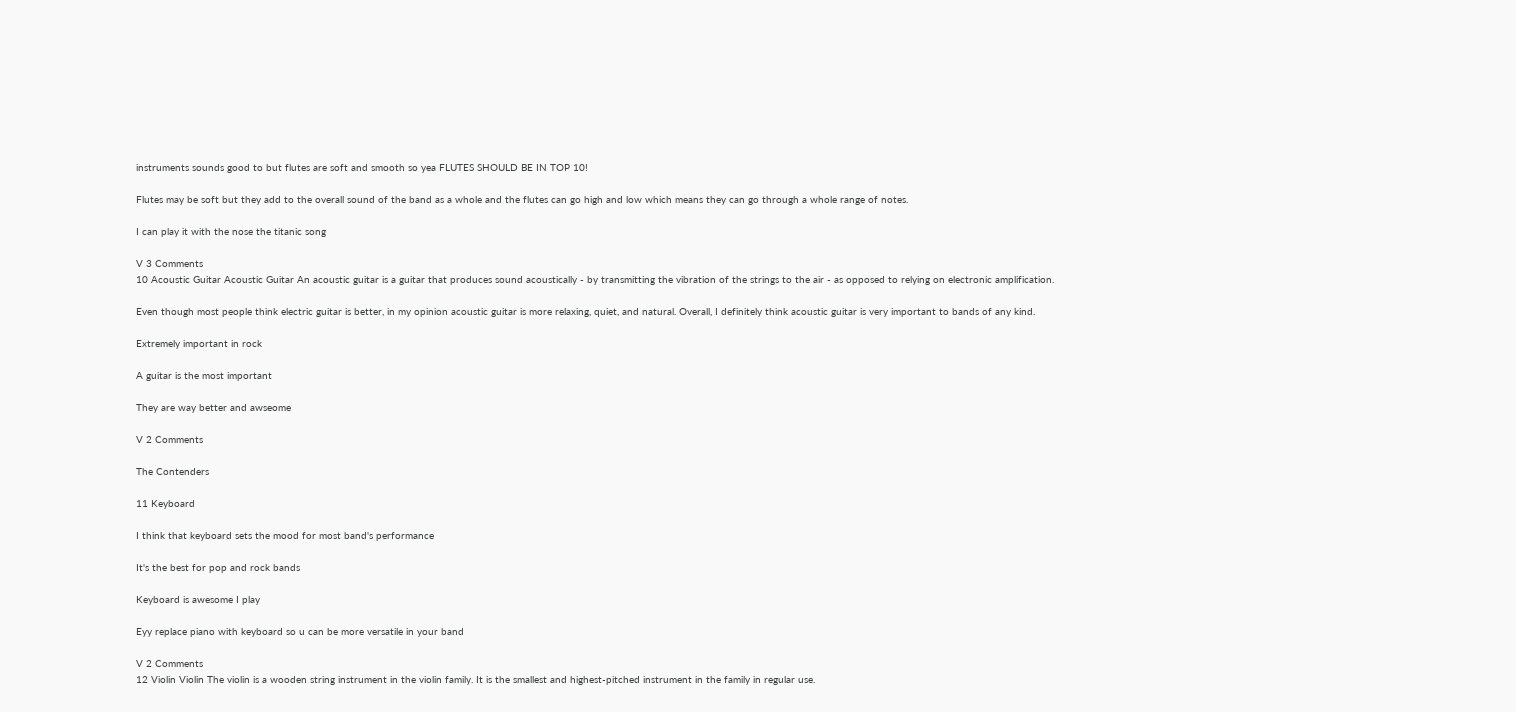instruments sounds good to but flutes are soft and smooth so yea FLUTES SHOULD BE IN TOP 10!

Flutes may be soft but they add to the overall sound of the band as a whole and the flutes can go high and low which means they can go through a whole range of notes.

I can play it with the nose the titanic song

V 3 Comments
10 Acoustic Guitar Acoustic Guitar An acoustic guitar is a guitar that produces sound acoustically - by transmitting the vibration of the strings to the air - as opposed to relying on electronic amplification.

Even though most people think electric guitar is better, in my opinion acoustic guitar is more relaxing, quiet, and natural. Overall, I definitely think acoustic guitar is very important to bands of any kind.

Extremely important in rock

A guitar is the most important

They are way better and awseome

V 2 Comments

The Contenders

11 Keyboard

I think that keyboard sets the mood for most band's performance

It's the best for pop and rock bands

Keyboard is awesome I play

Eyy replace piano with keyboard so u can be more versatile in your band

V 2 Comments
12 Violin Violin The violin is a wooden string instrument in the violin family. It is the smallest and highest-pitched instrument in the family in regular use.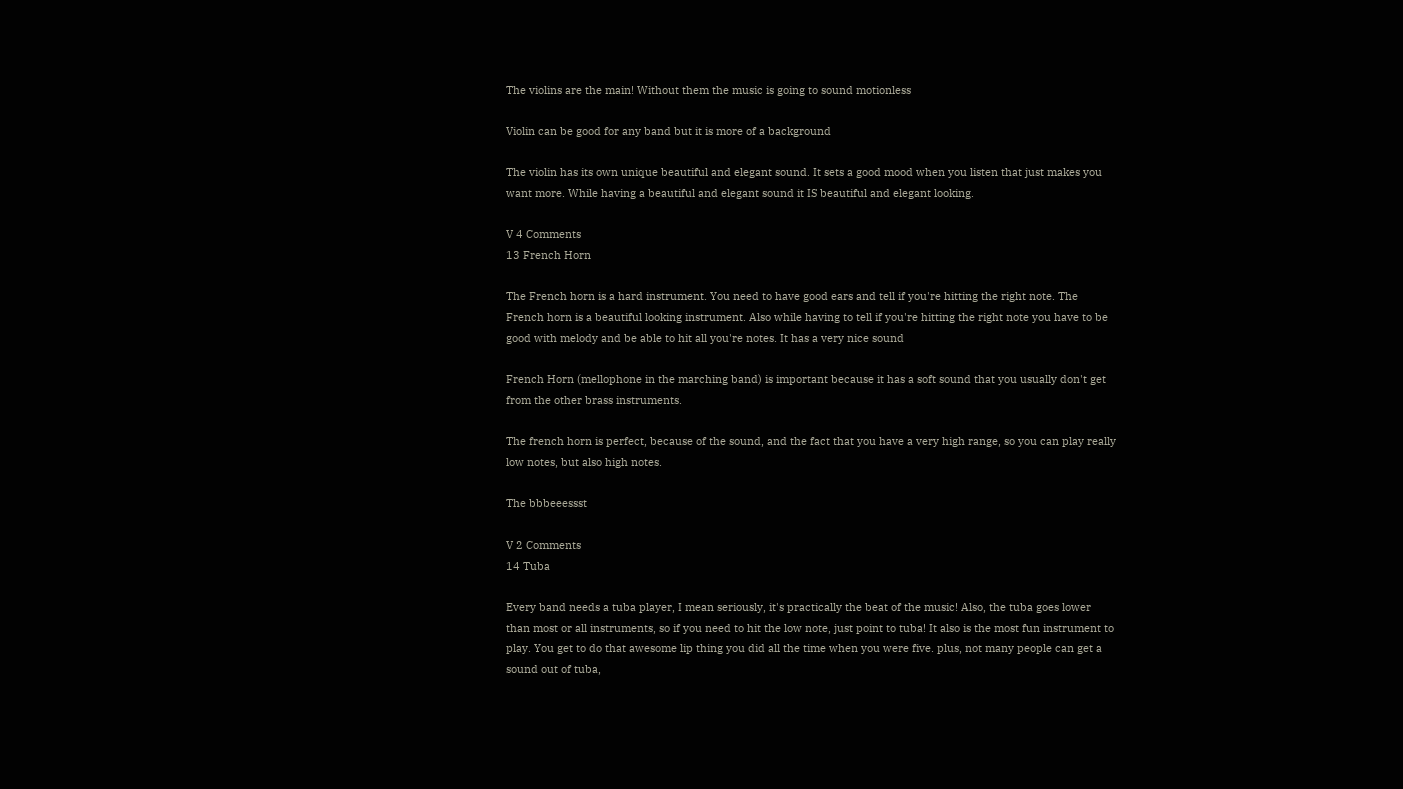The violins are the main! Without them the music is going to sound motionless

Violin can be good for any band but it is more of a background

The violin has its own unique beautiful and elegant sound. It sets a good mood when you listen that just makes you want more. While having a beautiful and elegant sound it IS beautiful and elegant looking.

V 4 Comments
13 French Horn

The French horn is a hard instrument. You need to have good ears and tell if you're hitting the right note. The French horn is a beautiful looking instrument. Also while having to tell if you're hitting the right note you have to be good with melody and be able to hit all you're notes. It has a very nice sound

French Horn (mellophone in the marching band) is important because it has a soft sound that you usually don't get from the other brass instruments.

The french horn is perfect, because of the sound, and the fact that you have a very high range, so you can play really low notes, but also high notes.

The bbbeeessst

V 2 Comments
14 Tuba

Every band needs a tuba player, I mean seriously, it's practically the beat of the music! Also, the tuba goes lower than most or all instruments, so if you need to hit the low note, just point to tuba! It also is the most fun instrument to play. You get to do that awesome lip thing you did all the time when you were five. plus, not many people can get a sound out of tuba,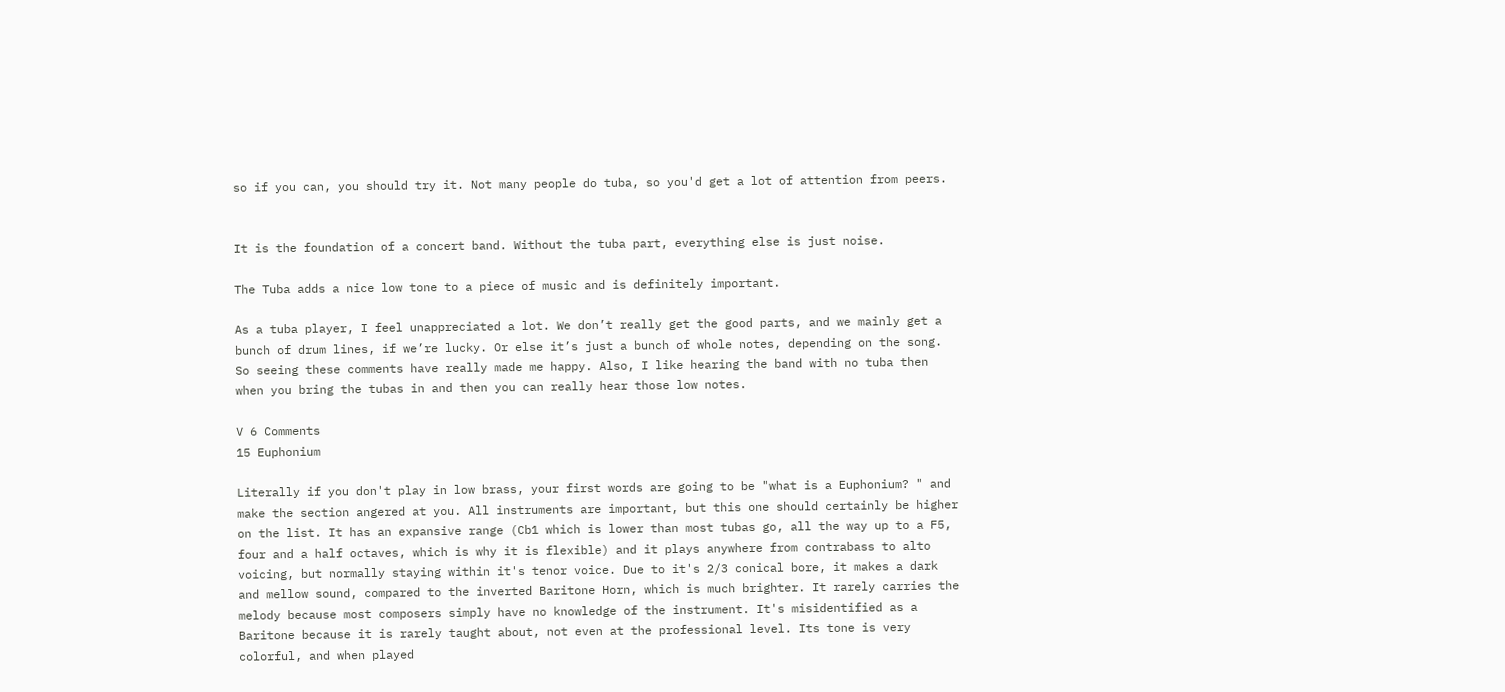so if you can, you should try it. Not many people do tuba, so you'd get a lot of attention from peers.


It is the foundation of a concert band. Without the tuba part, everything else is just noise.

The Tuba adds a nice low tone to a piece of music and is definitely important.

As a tuba player, I feel unappreciated a lot. We don’t really get the good parts, and we mainly get a bunch of drum lines, if we’re lucky. Or else it’s just a bunch of whole notes, depending on the song. So seeing these comments have really made me happy. Also, I like hearing the band with no tuba then when you bring the tubas in and then you can really hear those low notes.

V 6 Comments
15 Euphonium

Literally if you don't play in low brass, your first words are going to be "what is a Euphonium? " and make the section angered at you. All instruments are important, but this one should certainly be higher on the list. It has an expansive range (Cb1 which is lower than most tubas go, all the way up to a F5, four and a half octaves, which is why it is flexible) and it plays anywhere from contrabass to alto voicing, but normally staying within it's tenor voice. Due to it's 2/3 conical bore, it makes a dark and mellow sound, compared to the inverted Baritone Horn, which is much brighter. It rarely carries the melody because most composers simply have no knowledge of the instrument. It's misidentified as a Baritone because it is rarely taught about, not even at the professional level. Its tone is very colorful, and when played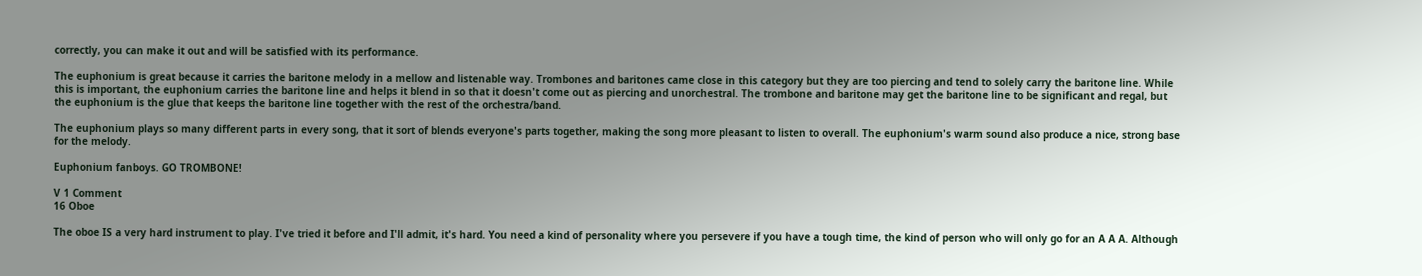correctly, you can make it out and will be satisfied with its performance.

The euphonium is great because it carries the baritone melody in a mellow and listenable way. Trombones and baritones came close in this category but they are too piercing and tend to solely carry the baritone line. While this is important, the euphonium carries the baritone line and helps it blend in so that it doesn't come out as piercing and unorchestral. The trombone and baritone may get the baritone line to be significant and regal, but the euphonium is the glue that keeps the baritone line together with the rest of the orchestra/band.

The euphonium plays so many different parts in every song, that it sort of blends everyone's parts together, making the song more pleasant to listen to overall. The euphonium's warm sound also produce a nice, strong base for the melody.

Euphonium fanboys. GO TROMBONE!

V 1 Comment
16 Oboe

The oboe IS a very hard instrument to play. I've tried it before and I'll admit, it's hard. You need a kind of personality where you persevere if you have a tough time, the kind of person who will only go for an A A A. Although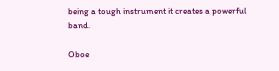being a tough instrument it creates a powerful band.

Oboe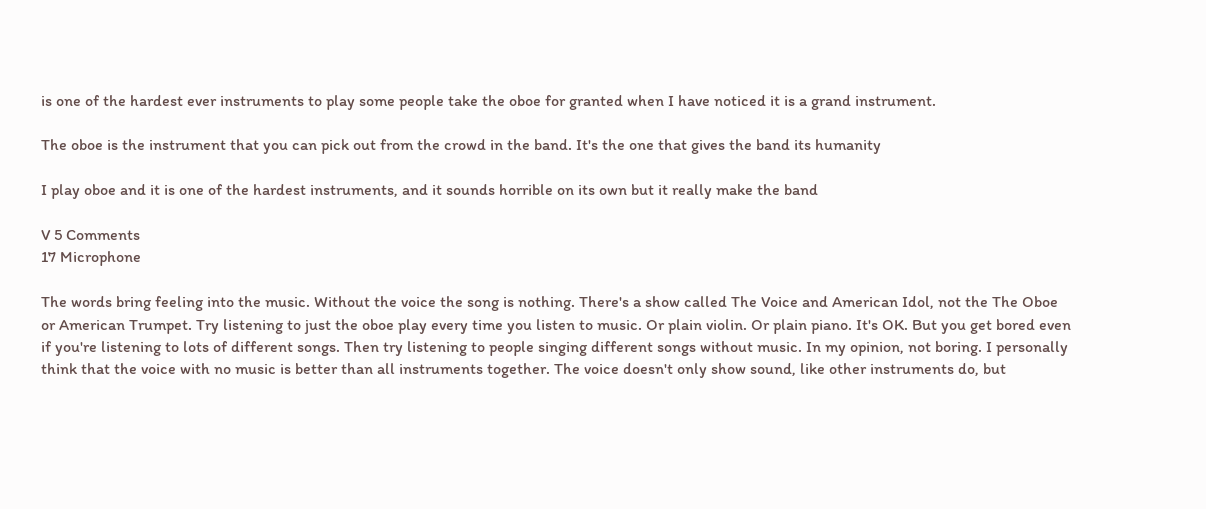is one of the hardest ever instruments to play some people take the oboe for granted when I have noticed it is a grand instrument.

The oboe is the instrument that you can pick out from the crowd in the band. It's the one that gives the band its humanity

I play oboe and it is one of the hardest instruments, and it sounds horrible on its own but it really make the band

V 5 Comments
17 Microphone

The words bring feeling into the music. Without the voice the song is nothing. There's a show called The Voice and American Idol, not the The Oboe or American Trumpet. Try listening to just the oboe play every time you listen to music. Or plain violin. Or plain piano. It's OK. But you get bored even if you're listening to lots of different songs. Then try listening to people singing different songs without music. In my opinion, not boring. I personally think that the voice with no music is better than all instruments together. The voice doesn't only show sound, like other instruments do, but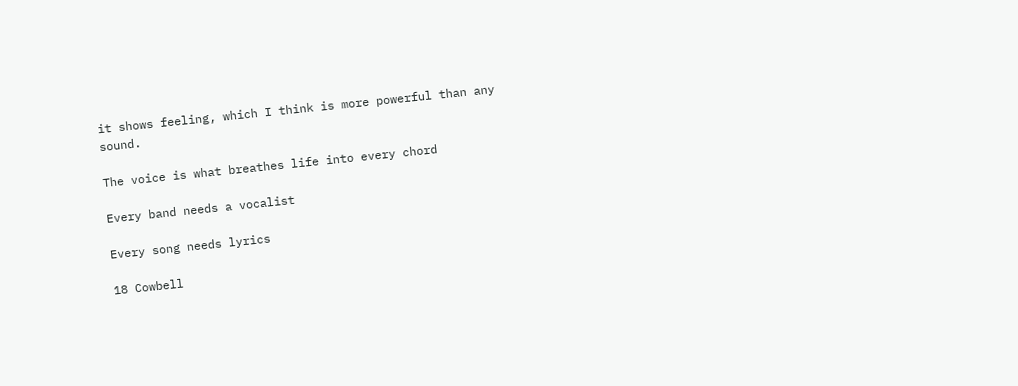it shows feeling, which I think is more powerful than any sound.

The voice is what breathes life into every chord

Every band needs a vocalist

Every song needs lyrics

18 Cowbell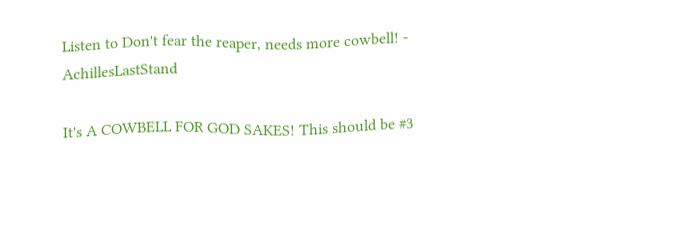Listen to Don't fear the reaper, needs more cowbell! - AchillesLastStand

It's A COWBELL FOR GOD SAKES! This should be #3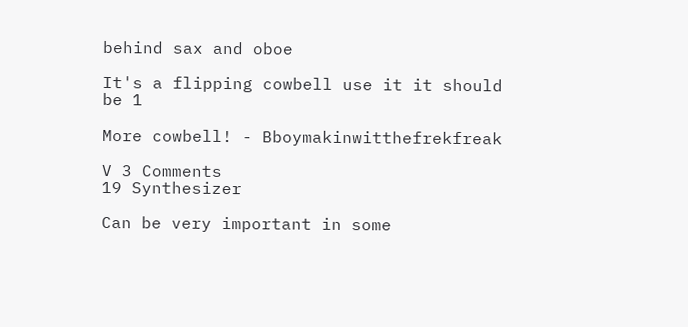behind sax and oboe

It's a flipping cowbell use it it should be 1

More cowbell! - Bboymakinwitthefrekfreak

V 3 Comments
19 Synthesizer

Can be very important in some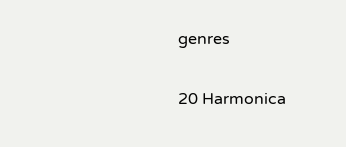genres

20 Harmonica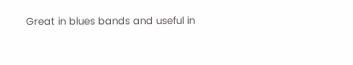Great in blues bands and useful in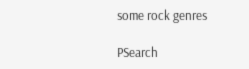some rock genres

PSearch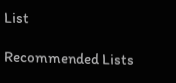List

Recommended Lists